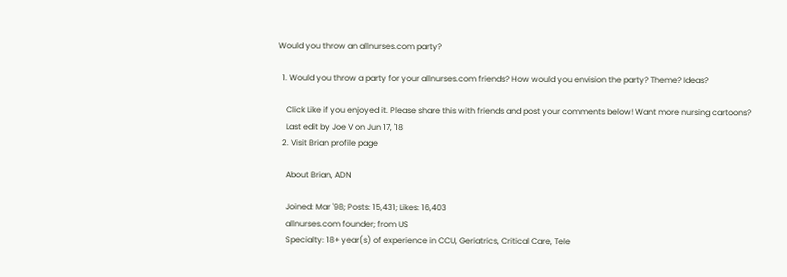Would you throw an allnurses.com party?

  1. Would you throw a party for your allnurses.com friends? How would you envision the party? Theme? Ideas?

    Click Like if you enjoyed it. Please share this with friends and post your comments below! Want more nursing cartoons?
    Last edit by Joe V on Jun 17, '18
  2. Visit Brian profile page

    About Brian, ADN

    Joined: Mar '98; Posts: 15,431; Likes: 16,403
    allnurses.com founder; from US
    Specialty: 18+ year(s) of experience in CCU, Geriatrics, Critical Care, Tele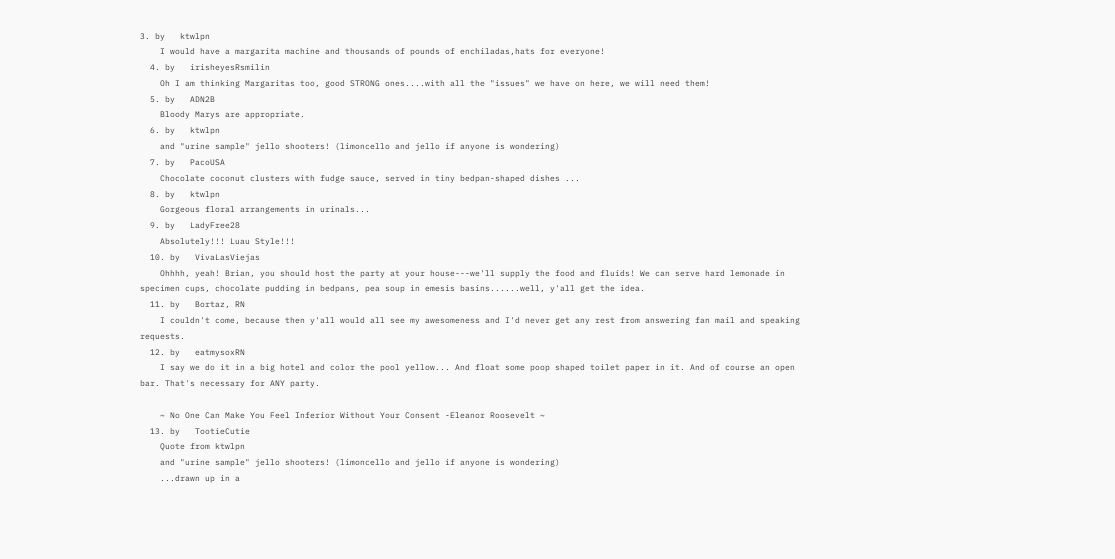3. by   ktwlpn
    I would have a margarita machine and thousands of pounds of enchiladas,hats for everyone!
  4. by   irisheyesRsmilin
    Oh I am thinking Margaritas too, good STRONG ones....with all the "issues" we have on here, we will need them!
  5. by   ADN2B
    Bloody Marys are appropriate.
  6. by   ktwlpn
    and "urine sample" jello shooters! (limoncello and jello if anyone is wondering)
  7. by   PacoUSA
    Chocolate coconut clusters with fudge sauce, served in tiny bedpan-shaped dishes ...
  8. by   ktwlpn
    Gorgeous floral arrangements in urinals...
  9. by   LadyFree28
    Absolutely!!! Luau Style!!!
  10. by   VivaLasViejas
    Ohhhh, yeah! Brian, you should host the party at your house---we'll supply the food and fluids! We can serve hard lemonade in specimen cups, chocolate pudding in bedpans, pea soup in emesis basins......well, y'all get the idea.
  11. by   Bortaz, RN
    I couldn't come, because then y'all would all see my awesomeness and I'd never get any rest from answering fan mail and speaking requests.
  12. by   eatmysoxRN
    I say we do it in a big hotel and color the pool yellow... And float some poop shaped toilet paper in it. And of course an open bar. That's necessary for ANY party.

    ~ No One Can Make You Feel Inferior Without Your Consent -Eleanor Roosevelt ~
  13. by   TootieCutie
    Quote from ktwlpn
    and "urine sample" jello shooters! (limoncello and jello if anyone is wondering)
    ...drawn up in a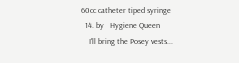60cc catheter tiped syringe
  14. by   Hygiene Queen
    I'll bring the Posey vests...